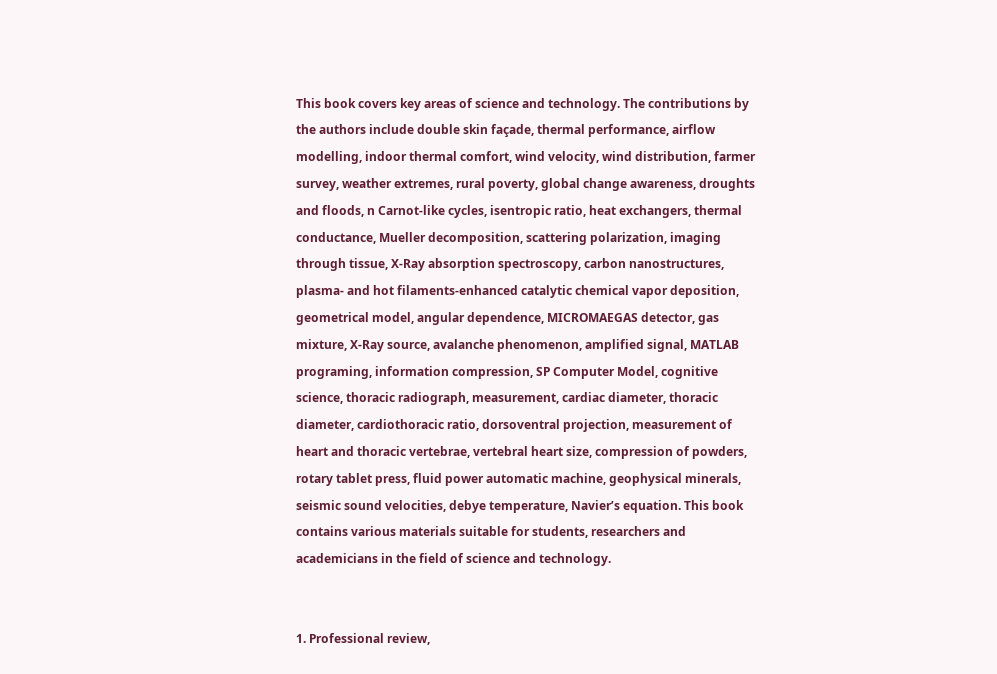This book covers key areas of science and technology. The contributions by the authors include double skin façade, thermal performance, airflow modelling, indoor thermal comfort, wind velocity, wind distribution, farmer survey, weather extremes, rural poverty, global change awareness, droughts and floods, n Carnot-like cycles, isentropic ratio, heat exchangers, thermal conductance, Mueller decomposition, scattering polarization, imaging through tissue, X-Ray absorption spectroscopy, carbon nanostructures, plasma- and hot filaments-enhanced catalytic chemical vapor deposition, geometrical model, angular dependence, MICROMAEGAS detector, gas mixture, X-Ray source, avalanche phenomenon, amplified signal, MATLAB programing, information compression, SP Computer Model, cognitive science, thoracic radiograph, measurement, cardiac diameter, thoracic diameter, cardiothoracic ratio, dorsoventral projection, measurement of heart and thoracic vertebrae, vertebral heart size, compression of powders, rotary tablet press, fluid power automatic machine, geophysical minerals, seismic sound velocities, debye temperature, Navier’s equation. This book contains various materials suitable for students, researchers and academicians in the field of science and technology.


1. Professional review,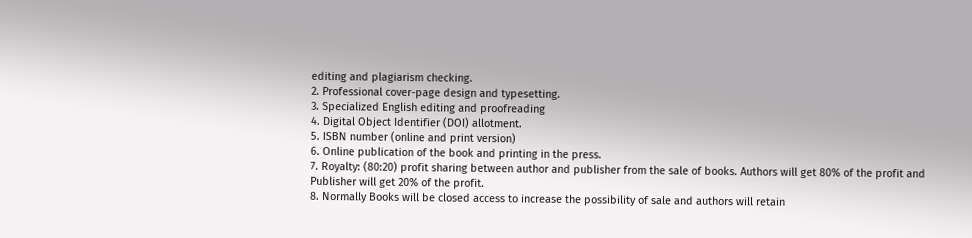editing and plagiarism checking.
2. Professional cover-page design and typesetting.
3. Specialized English editing and proofreading
4. Digital Object Identifier (DOI) allotment.
5. ISBN number (online and print version)
6. Online publication of the book and printing in the press.
7. Royalty: (80:20) profit sharing between author and publisher from the sale of books. Authors will get 80% of the profit and Publisher will get 20% of the profit.
8. Normally Books will be closed access to increase the possibility of sale and authors will retain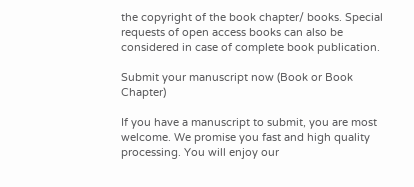the copyright of the book chapter/ books. Special requests of open access books can also be considered in case of complete book publication.

Submit your manuscript now (Book or Book Chapter)

If you have a manuscript to submit, you are most welcome. We promise you fast and high quality processing. You will enjoy our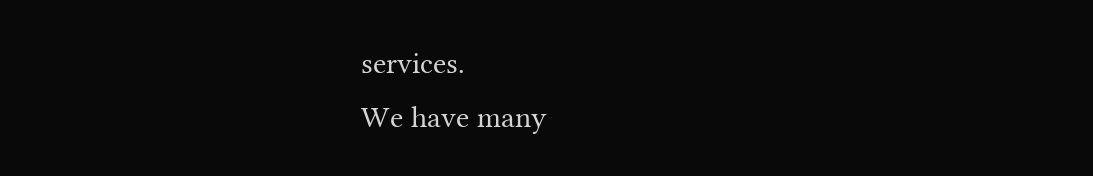services.
We have many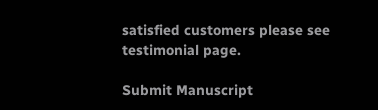satisfied customers please see testimonial page.

Submit Manuscript